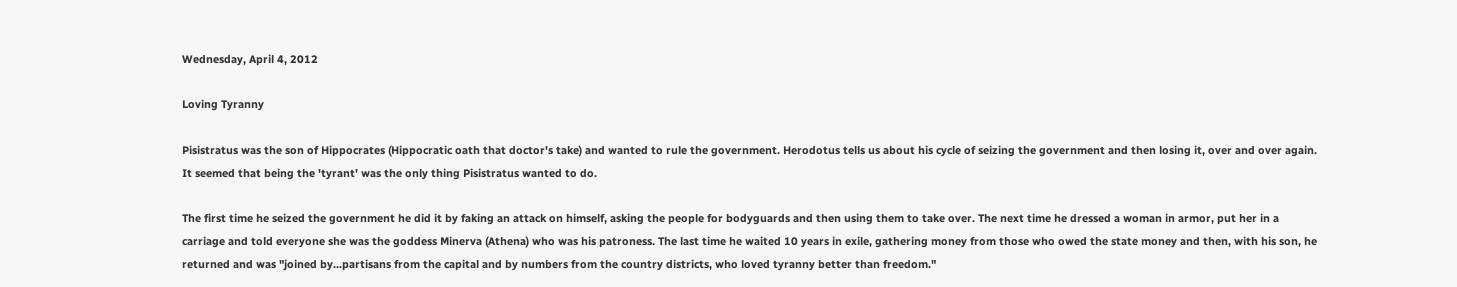Wednesday, April 4, 2012

Loving Tyranny

Pisistratus was the son of Hippocrates (Hippocratic oath that doctor's take) and wanted to rule the government. Herodotus tells us about his cycle of seizing the government and then losing it, over and over again. It seemed that being the 'tyrant' was the only thing Pisistratus wanted to do.

The first time he seized the government he did it by faking an attack on himself, asking the people for bodyguards and then using them to take over. The next time he dressed a woman in armor, put her in a carriage and told everyone she was the goddess Minerva (Athena) who was his patroness. The last time he waited 10 years in exile, gathering money from those who owed the state money and then, with his son, he returned and was "joined by...partisans from the capital and by numbers from the country districts, who loved tyranny better than freedom."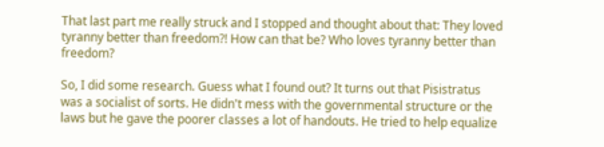That last part me really struck and I stopped and thought about that: They loved tyranny better than freedom?! How can that be? Who loves tyranny better than freedom?

So, I did some research. Guess what I found out? It turns out that Pisistratus was a socialist of sorts. He didn't mess with the governmental structure or the laws but he gave the poorer classes a lot of handouts. He tried to help equalize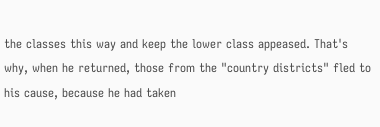the classes this way and keep the lower class appeased. That's why, when he returned, those from the "country districts" fled to his cause, because he had taken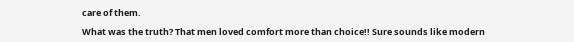care of them.

What was the truth? That men loved comfort more than choice!! Sure sounds like modern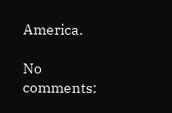America.

No comments: